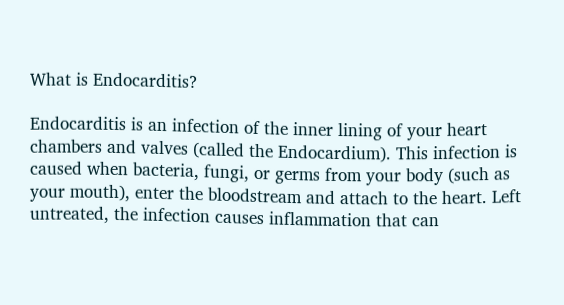What is Endocarditis?

Endocarditis is an infection of the inner lining of your heart chambers and valves (called the Endocardium). This infection is caused when bacteria, fungi, or germs from your body (such as your mouth), enter the bloodstream and attach to the heart. Left untreated, the infection causes inflammation that can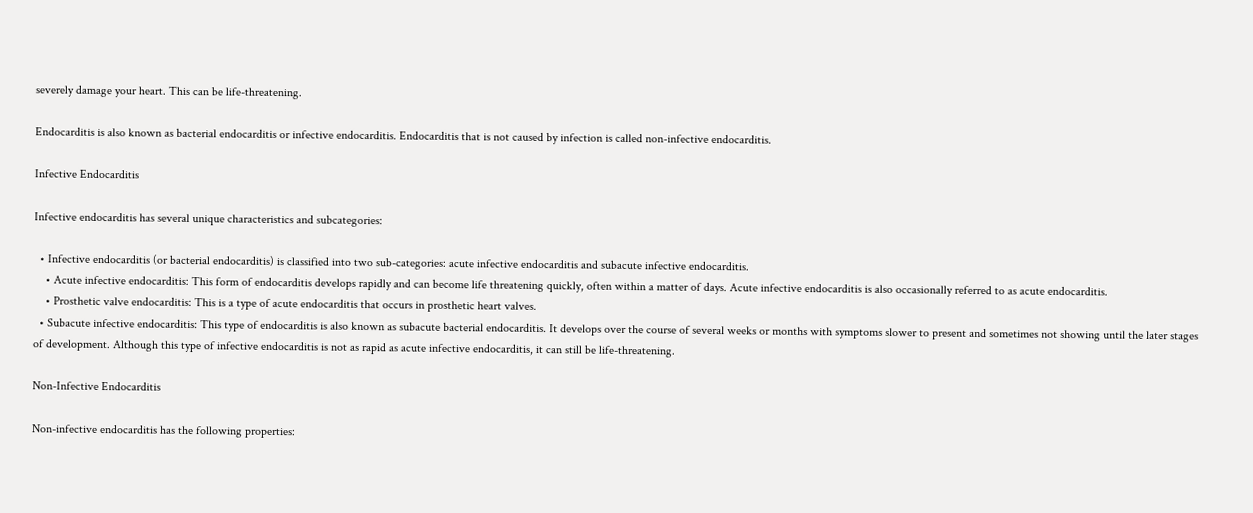severely damage your heart. This can be life-threatening.

Endocarditis is also known as bacterial endocarditis or infective endocarditis. Endocarditis that is not caused by infection is called non-infective endocarditis.

Infective Endocarditis

Infective endocarditis has several unique characteristics and subcategories:

  • Infective endocarditis (or bacterial endocarditis) is classified into two sub-categories: acute infective endocarditis and subacute infective endocarditis.
    • Acute infective endocarditis: This form of endocarditis develops rapidly and can become life threatening quickly, often within a matter of days. Acute infective endocarditis is also occasionally referred to as acute endocarditis.
    • Prosthetic valve endocarditis: This is a type of acute endocarditis that occurs in prosthetic heart valves.
  • Subacute infective endocarditis: This type of endocarditis is also known as subacute bacterial endocarditis. It develops over the course of several weeks or months with symptoms slower to present and sometimes not showing until the later stages of development. Although this type of infective endocarditis is not as rapid as acute infective endocarditis, it can still be life-threatening.

Non-Infective Endocarditis

Non-infective endocarditis has the following properties: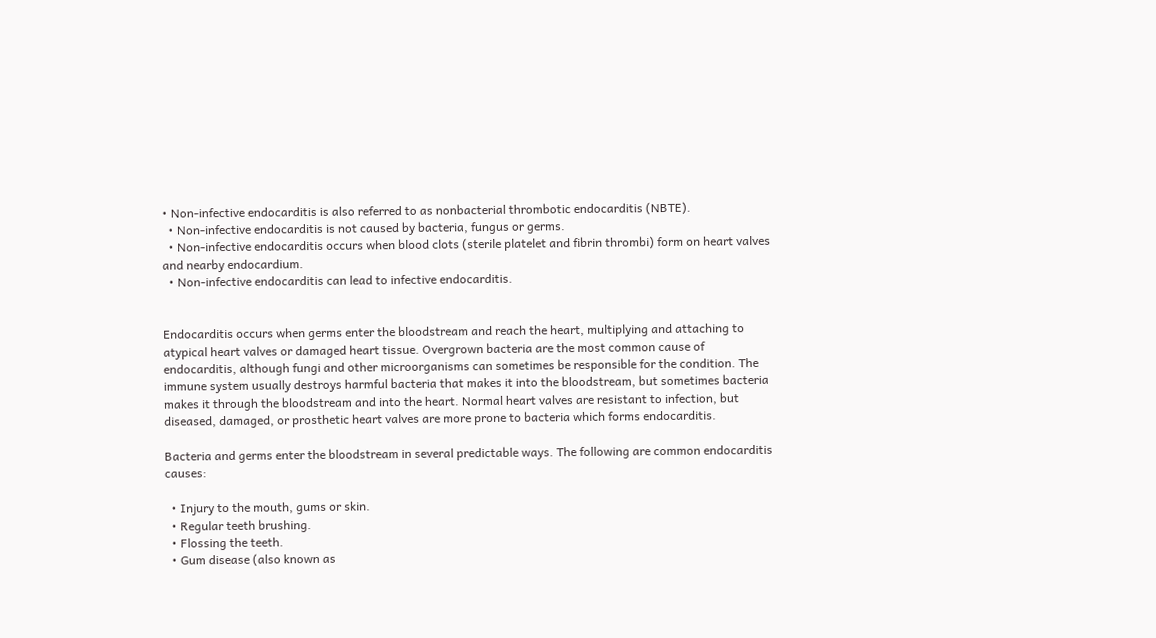• Non-infective endocarditis is also referred to as nonbacterial thrombotic endocarditis (NBTE).
  • Non-infective endocarditis is not caused by bacteria, fungus or germs.
  • Non-infective endocarditis occurs when blood clots (sterile platelet and fibrin thrombi) form on heart valves and nearby endocardium.
  • Non-infective endocarditis can lead to infective endocarditis.


Endocarditis occurs when germs enter the bloodstream and reach the heart, multiplying and attaching to atypical heart valves or damaged heart tissue. Overgrown bacteria are the most common cause of endocarditis, although fungi and other microorganisms can sometimes be responsible for the condition. The immune system usually destroys harmful bacteria that makes it into the bloodstream, but sometimes bacteria makes it through the bloodstream and into the heart. Normal heart valves are resistant to infection, but diseased, damaged, or prosthetic heart valves are more prone to bacteria which forms endocarditis.

Bacteria and germs enter the bloodstream in several predictable ways. The following are common endocarditis causes:

  • Injury to the mouth, gums or skin.
  • Regular teeth brushing.
  • Flossing the teeth.
  • Gum disease (also known as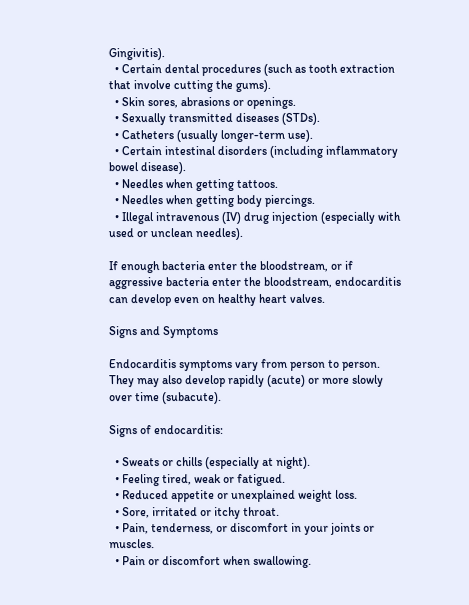Gingivitis).
  • Certain dental procedures (such as tooth extraction that involve cutting the gums).
  • Skin sores, abrasions or openings.
  • Sexually transmitted diseases (STDs).
  • Catheters (usually longer-term use).
  • Certain intestinal disorders (including inflammatory bowel disease).
  • Needles when getting tattoos.
  • Needles when getting body piercings.
  • Illegal intravenous (IV) drug injection (especially with used or unclean needles).

If enough bacteria enter the bloodstream, or if aggressive bacteria enter the bloodstream, endocarditis can develop even on healthy heart valves.

Signs and Symptoms

Endocarditis symptoms vary from person to person. They may also develop rapidly (acute) or more slowly over time (subacute).

Signs of endocarditis:

  • Sweats or chills (especially at night).
  • Feeling tired, weak or fatigued.
  • Reduced appetite or unexplained weight loss.
  • Sore, irritated or itchy throat.
  • Pain, tenderness, or discomfort in your joints or muscles.
  • Pain or discomfort when swallowing.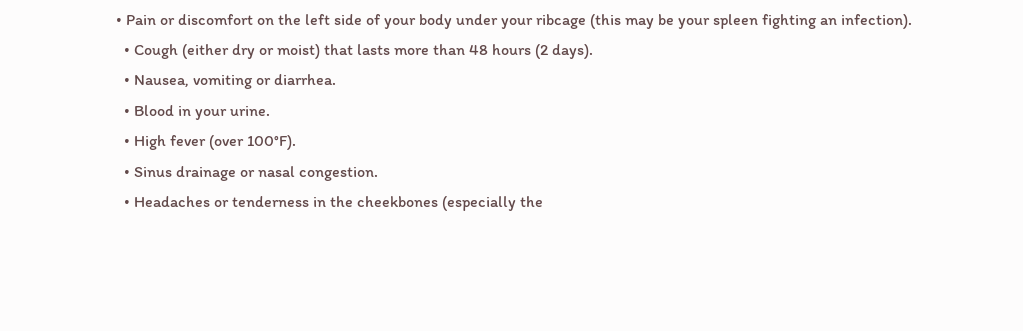• Pain or discomfort on the left side of your body under your ribcage (this may be your spleen fighting an infection).
  • Cough (either dry or moist) that lasts more than 48 hours (2 days).
  • Nausea, vomiting or diarrhea.
  • Blood in your urine.
  • High fever (over 100°F).
  • Sinus drainage or nasal congestion.
  • Headaches or tenderness in the cheekbones (especially the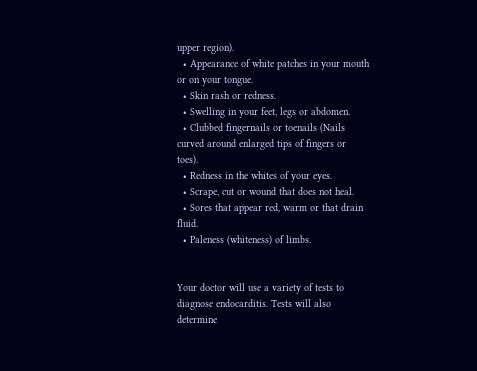upper region).
  • Appearance of white patches in your mouth or on your tongue.
  • Skin rash or redness.
  • Swelling in your feet, legs or abdomen.
  • Clubbed fingernails or toenails (Nails curved around enlarged tips of fingers or toes).
  • Redness in the whites of your eyes.
  • Scrape, cut or wound that does not heal.
  • Sores that appear red, warm or that drain fluid.
  • Paleness (whiteness) of limbs.


Your doctor will use a variety of tests to diagnose endocarditis. Tests will also determine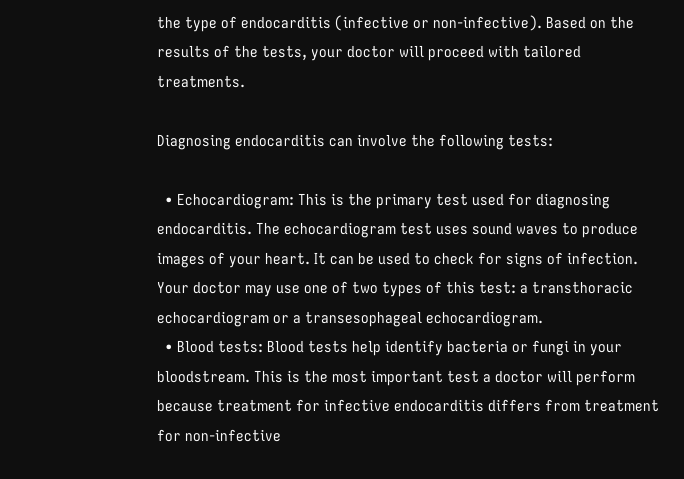the type of endocarditis (infective or non-infective). Based on the results of the tests, your doctor will proceed with tailored treatments.

Diagnosing endocarditis can involve the following tests:

  • Echocardiogram: This is the primary test used for diagnosing endocarditis. The echocardiogram test uses sound waves to produce images of your heart. It can be used to check for signs of infection. Your doctor may use one of two types of this test: a transthoracic echocardiogram or a transesophageal echocardiogram.
  • Blood tests: Blood tests help identify bacteria or fungi in your bloodstream. This is the most important test a doctor will perform because treatment for infective endocarditis differs from treatment for non-infective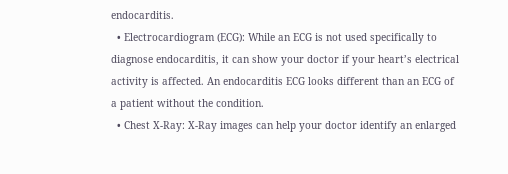endocarditis.
  • Electrocardiogram (ECG): While an ECG is not used specifically to diagnose endocarditis, it can show your doctor if your heart’s electrical activity is affected. An endocarditis ECG looks different than an ECG of a patient without the condition.
  • Chest X-Ray: X-Ray images can help your doctor identify an enlarged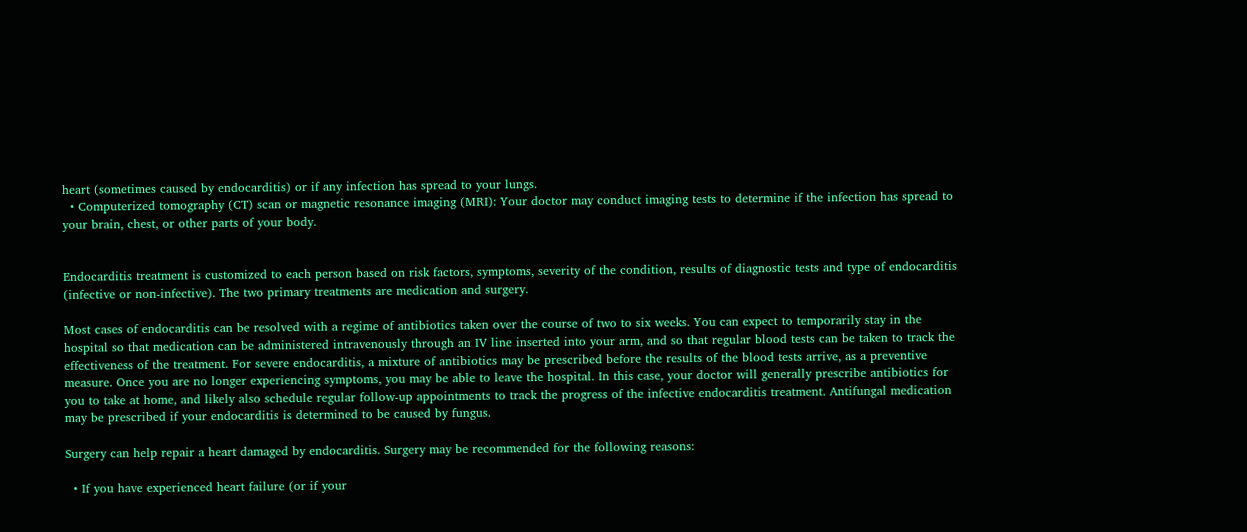heart (sometimes caused by endocarditis) or if any infection has spread to your lungs.
  • Computerized tomography (CT) scan or magnetic resonance imaging (MRI): Your doctor may conduct imaging tests to determine if the infection has spread to your brain, chest, or other parts of your body.


Endocarditis treatment is customized to each person based on risk factors, symptoms, severity of the condition, results of diagnostic tests and type of endocarditis (infective or non-infective). The two primary treatments are medication and surgery.

Most cases of endocarditis can be resolved with a regime of antibiotics taken over the course of two to six weeks. You can expect to temporarily stay in the hospital so that medication can be administered intravenously through an IV line inserted into your arm, and so that regular blood tests can be taken to track the effectiveness of the treatment. For severe endocarditis, a mixture of antibiotics may be prescribed before the results of the blood tests arrive, as a preventive measure. Once you are no longer experiencing symptoms, you may be able to leave the hospital. In this case, your doctor will generally prescribe antibiotics for you to take at home, and likely also schedule regular follow-up appointments to track the progress of the infective endocarditis treatment. Antifungal medication may be prescribed if your endocarditis is determined to be caused by fungus.

Surgery can help repair a heart damaged by endocarditis. Surgery may be recommended for the following reasons:

  • If you have experienced heart failure (or if your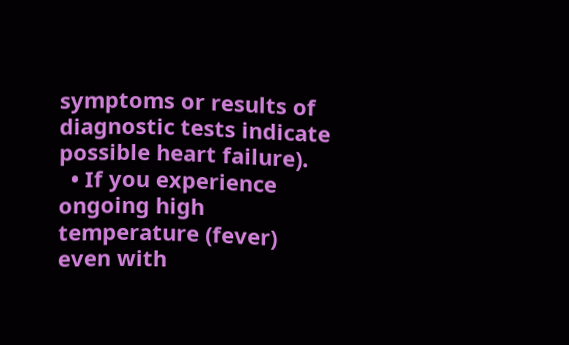symptoms or results of diagnostic tests indicate possible heart failure).
  • If you experience ongoing high temperature (fever) even with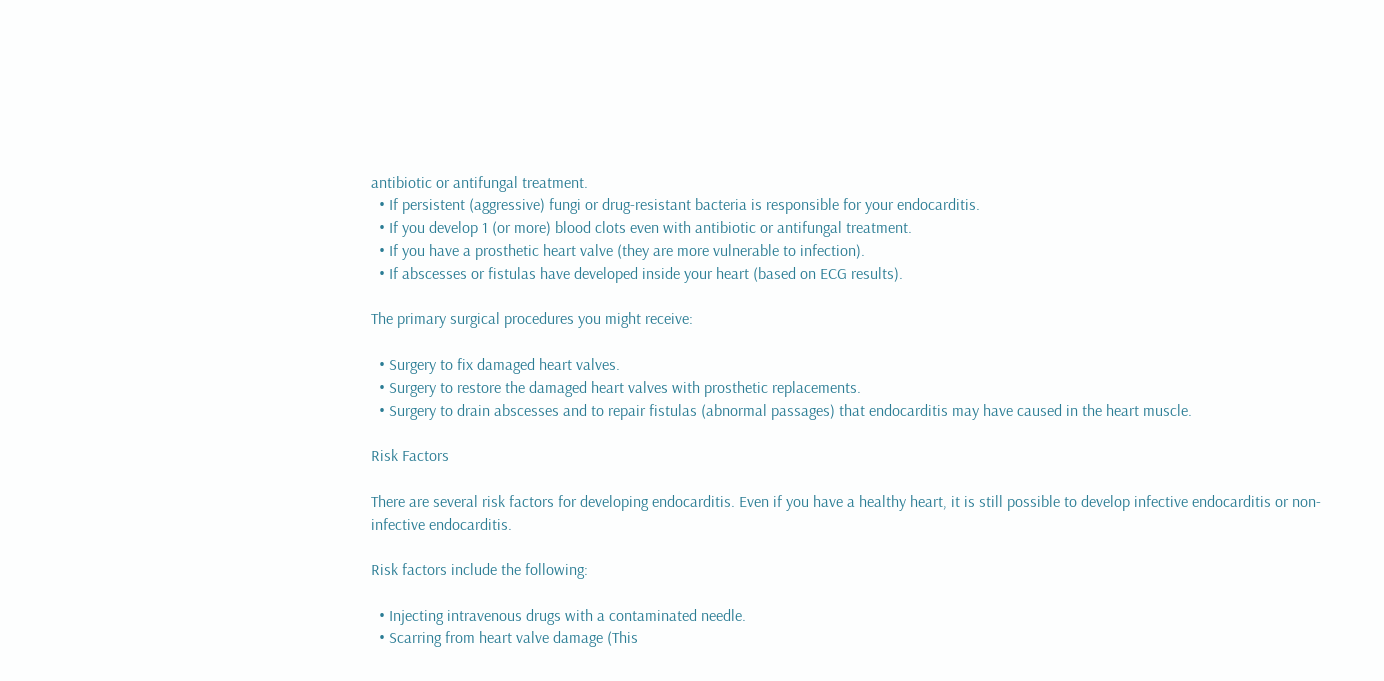antibiotic or antifungal treatment.
  • If persistent (aggressive) fungi or drug-resistant bacteria is responsible for your endocarditis.
  • If you develop 1 (or more) blood clots even with antibiotic or antifungal treatment.
  • If you have a prosthetic heart valve (they are more vulnerable to infection).
  • If abscesses or fistulas have developed inside your heart (based on ECG results).

The primary surgical procedures you might receive:

  • Surgery to fix damaged heart valves.
  • Surgery to restore the damaged heart valves with prosthetic replacements.
  • Surgery to drain abscesses and to repair fistulas (abnormal passages) that endocarditis may have caused in the heart muscle.

Risk Factors

There are several risk factors for developing endocarditis. Even if you have a healthy heart, it is still possible to develop infective endocarditis or non-infective endocarditis.

Risk factors include the following:

  • Injecting intravenous drugs with a contaminated needle.
  • Scarring from heart valve damage (This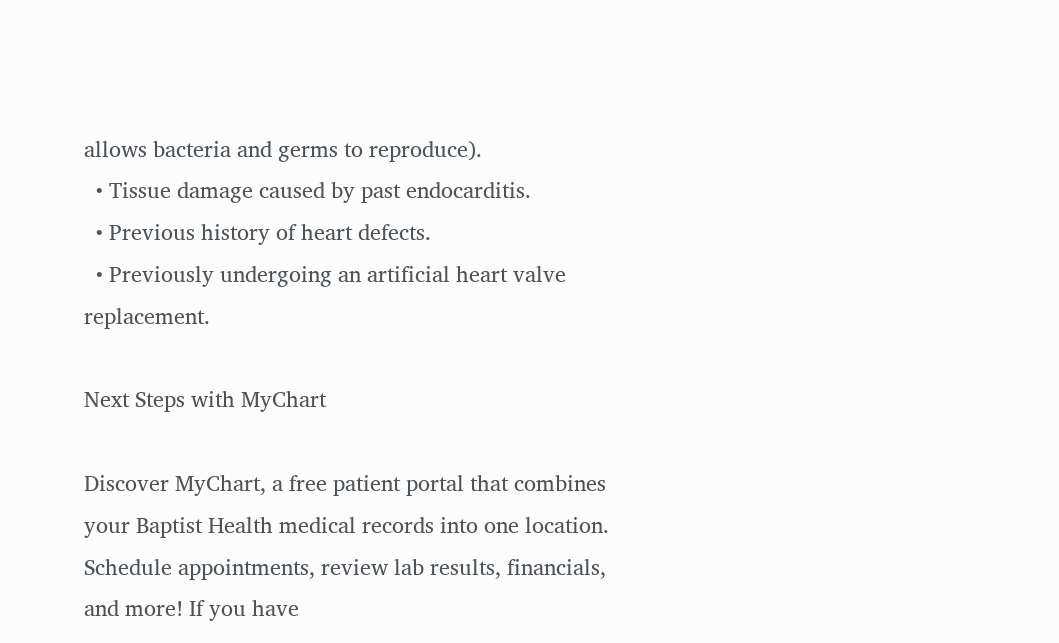allows bacteria and germs to reproduce).
  • Tissue damage caused by past endocarditis.
  • Previous history of heart defects.
  • Previously undergoing an artificial heart valve replacement.

Next Steps with MyChart

Discover MyChart, a free patient portal that combines your Baptist Health medical records into one location. Schedule appointments, review lab results, financials, and more! If you have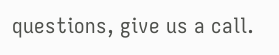questions, give us a call.